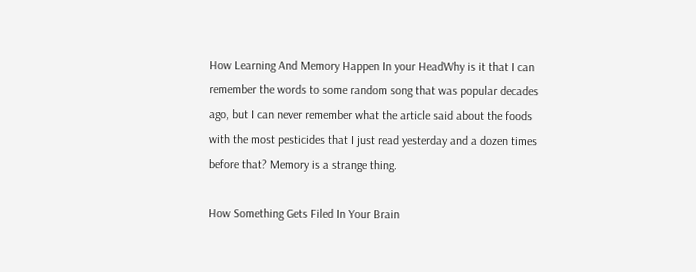How Learning And Memory Happen In your HeadWhy is it that I can remember the words to some random song that was popular decades ago, but I can never remember what the article said about the foods with the most pesticides that I just read yesterday and a dozen times before that? Memory is a strange thing.

How Something Gets Filed In Your Brain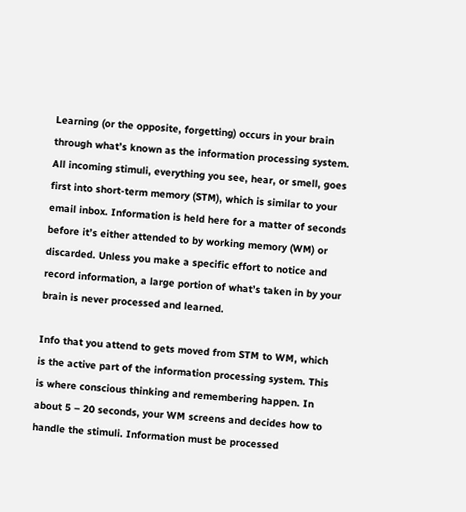Learning (or the opposite, forgetting) occurs in your brain through what’s known as the information processing system. All incoming stimuli, everything you see, hear, or smell, goes first into short-term memory (STM), which is similar to your email inbox. Information is held here for a matter of seconds before it’s either attended to by working memory (WM) or discarded. Unless you make a specific effort to notice and record information, a large portion of what’s taken in by your brain is never processed and learned.

Info that you attend to gets moved from STM to WM, which is the active part of the information processing system. This is where conscious thinking and remembering happen. In about 5 – 20 seconds, your WM screens and decides how to handle the stimuli. Information must be processed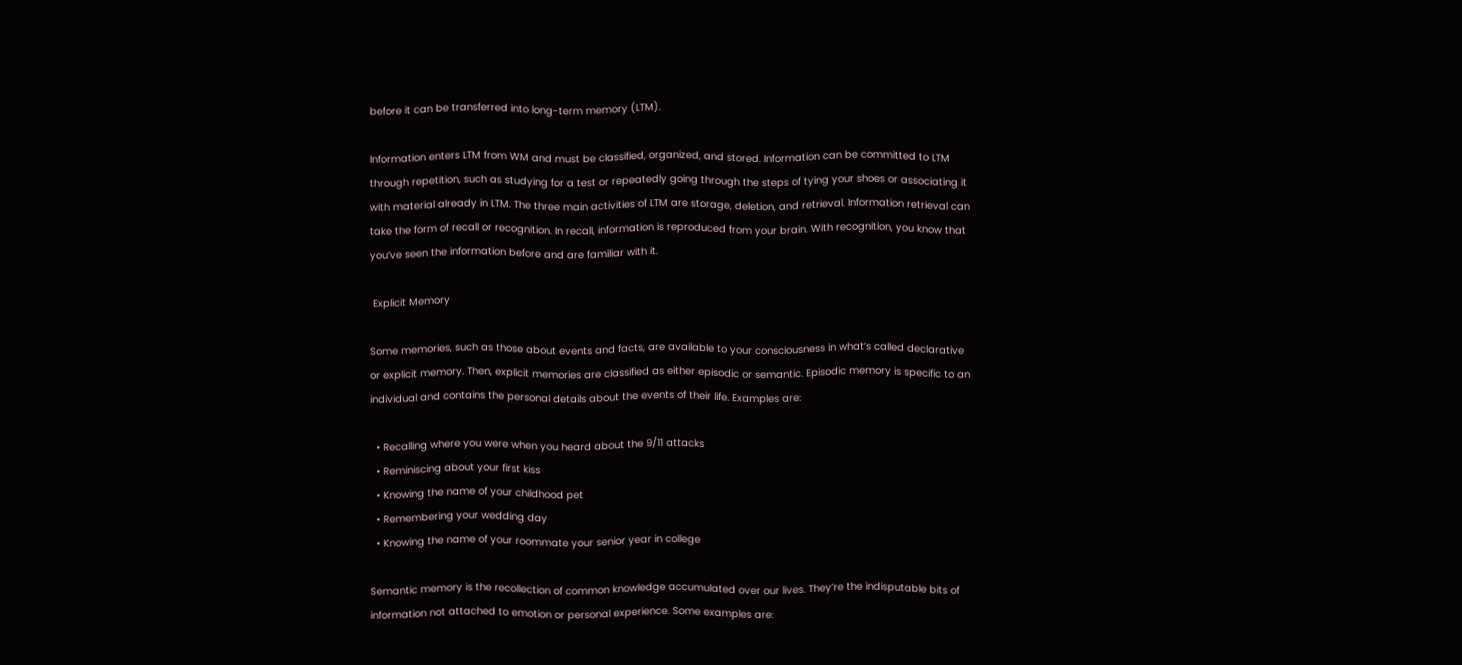before it can be transferred into long-term memory (LTM).

Information enters LTM from WM and must be classified, organized, and stored. Information can be committed to LTM through repetition, such as studying for a test or repeatedly going through the steps of tying your shoes or associating it with material already in LTM. The three main activities of LTM are storage, deletion, and retrieval. Information retrieval can take the form of recall or recognition. In recall, information is reproduced from your brain. With recognition, you know that you’ve seen the information before and are familiar with it.

 Explicit Memory

Some memories, such as those about events and facts, are available to your consciousness in what’s called declarative or explicit memory. Then, explicit memories are classified as either episodic or semantic. Episodic memory is specific to an individual and contains the personal details about the events of their life. Examples are:

  • Recalling where you were when you heard about the 9/11 attacks
  • Reminiscing about your first kiss
  • Knowing the name of your childhood pet
  • Remembering your wedding day
  • Knowing the name of your roommate your senior year in college

Semantic memory is the recollection of common knowledge accumulated over our lives. They’re the indisputable bits of information not attached to emotion or personal experience. Some examples are: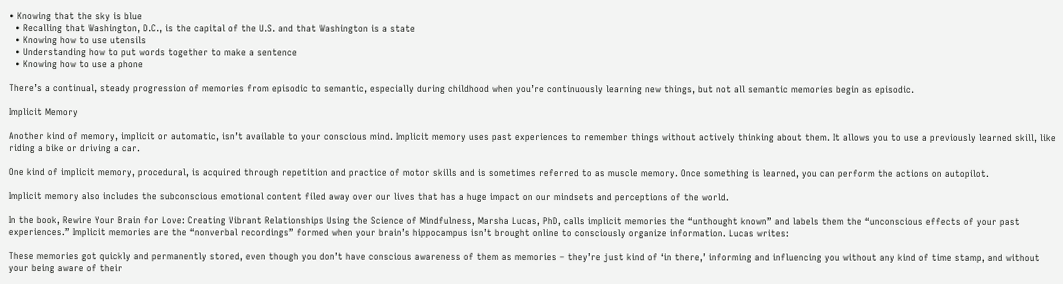• Knowing that the sky is blue
  • Recalling that Washington, D.C., is the capital of the U.S. and that Washington is a state
  • Knowing how to use utensils
  • Understanding how to put words together to make a sentence
  • Knowing how to use a phone

There’s a continual, steady progression of memories from episodic to semantic, especially during childhood when you’re continuously learning new things, but not all semantic memories begin as episodic.

Implicit Memory

Another kind of memory, implicit or automatic, isn’t available to your conscious mind. Implicit memory uses past experiences to remember things without actively thinking about them. It allows you to use a previously learned skill, like riding a bike or driving a car.

One kind of implicit memory, procedural, is acquired through repetition and practice of motor skills and is sometimes referred to as muscle memory. Once something is learned, you can perform the actions on autopilot.

Implicit memory also includes the subconscious emotional content filed away over our lives that has a huge impact on our mindsets and perceptions of the world.

In the book, Rewire Your Brain for Love: Creating Vibrant Relationships Using the Science of Mindfulness, Marsha Lucas, PhD, calls implicit memories the “unthought known” and labels them the “unconscious effects of your past experiences.” Implicit memories are the “nonverbal recordings” formed when your brain’s hippocampus isn’t brought online to consciously organize information. Lucas writes:

These memories got quickly and permanently stored, even though you don’t have conscious awareness of them as memories – they’re just kind of ‘in there,’ informing and influencing you without any kind of time stamp, and without your being aware of their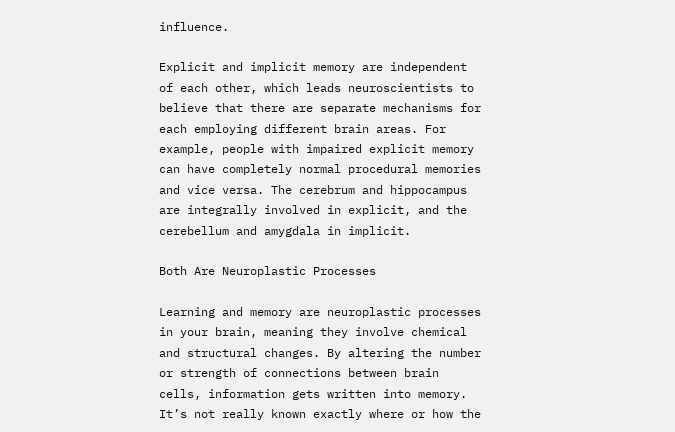influence.

Explicit and implicit memory are independent of each other, which leads neuroscientists to believe that there are separate mechanisms for each employing different brain areas. For example, people with impaired explicit memory can have completely normal procedural memories and vice versa. The cerebrum and hippocampus are integrally involved in explicit, and the cerebellum and amygdala in implicit.

Both Are Neuroplastic Processes

Learning and memory are neuroplastic processes in your brain, meaning they involve chemical and structural changes. By altering the number or strength of connections between brain cells, information gets written into memory. It’s not really known exactly where or how the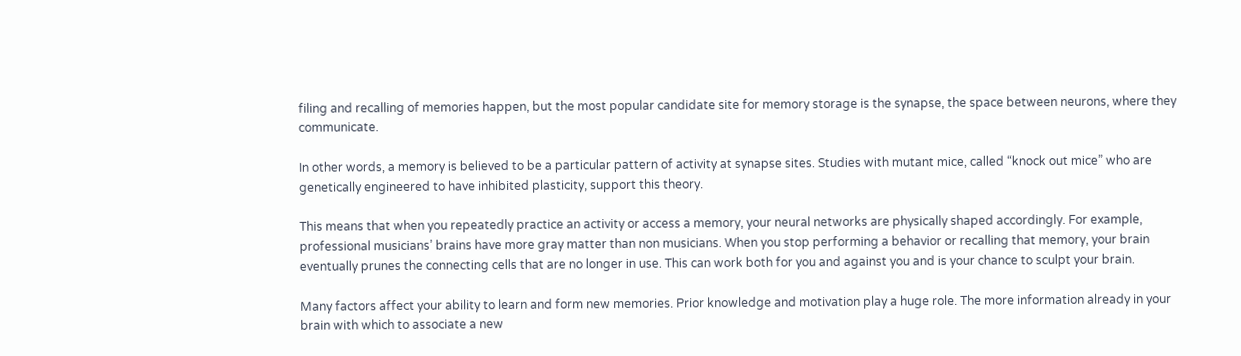filing and recalling of memories happen, but the most popular candidate site for memory storage is the synapse, the space between neurons, where they communicate.

In other words, a memory is believed to be a particular pattern of activity at synapse sites. Studies with mutant mice, called “knock out mice” who are genetically engineered to have inhibited plasticity, support this theory.

This means that when you repeatedly practice an activity or access a memory, your neural networks are physically shaped accordingly. For example, professional musicians’ brains have more gray matter than non musicians. When you stop performing a behavior or recalling that memory, your brain eventually prunes the connecting cells that are no longer in use. This can work both for you and against you and is your chance to sculpt your brain.

Many factors affect your ability to learn and form new memories. Prior knowledge and motivation play a huge role. The more information already in your brain with which to associate a new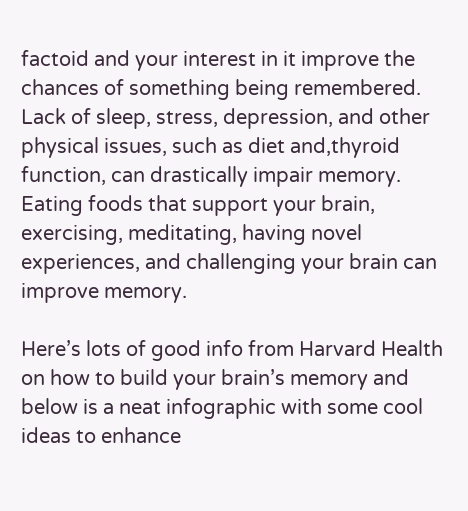factoid and your interest in it improve the chances of something being remembered. Lack of sleep, stress, depression, and other physical issues, such as diet and,thyroid function, can drastically impair memory.  Eating foods that support your brain, exercising, meditating, having novel experiences, and challenging your brain can improve memory.

Here’s lots of good info from Harvard Health on how to build your brain’s memory and below is a neat infographic with some cool ideas to enhance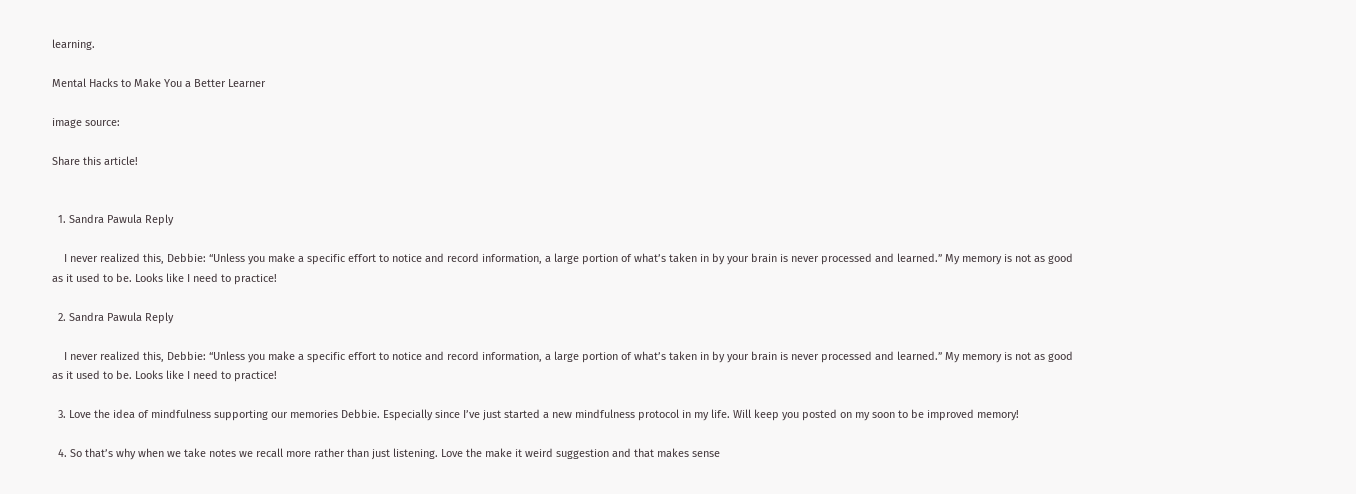learning.

Mental Hacks to Make You a Better Learner

image source:

Share this article!


  1. Sandra Pawula Reply

    I never realized this, Debbie: “Unless you make a specific effort to notice and record information, a large portion of what’s taken in by your brain is never processed and learned.” My memory is not as good as it used to be. Looks like I need to practice!

  2. Sandra Pawula Reply

    I never realized this, Debbie: “Unless you make a specific effort to notice and record information, a large portion of what’s taken in by your brain is never processed and learned.” My memory is not as good as it used to be. Looks like I need to practice!

  3. Love the idea of mindfulness supporting our memories Debbie. Especially since I’ve just started a new mindfulness protocol in my life. Will keep you posted on my soon to be improved memory!

  4. So that’s why when we take notes we recall more rather than just listening. Love the make it weird suggestion and that makes sense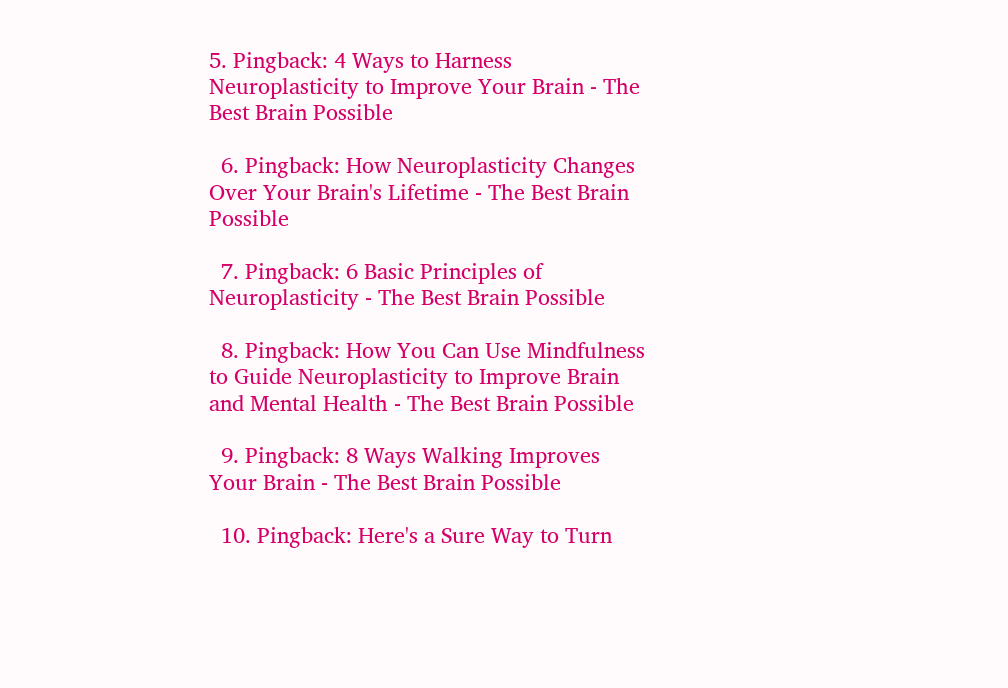5. Pingback: 4 Ways to Harness Neuroplasticity to Improve Your Brain - The Best Brain Possible

  6. Pingback: How Neuroplasticity Changes Over Your Brain's Lifetime - The Best Brain Possible

  7. Pingback: 6 Basic Principles of Neuroplasticity - The Best Brain Possible

  8. Pingback: How You Can Use Mindfulness to Guide Neuroplasticity to Improve Brain and Mental Health - The Best Brain Possible

  9. Pingback: 8 Ways Walking Improves Your Brain - The Best Brain Possible

  10. Pingback: Here's a Sure Way to Turn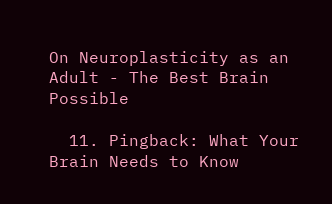On Neuroplasticity as an Adult - The Best Brain Possible

  11. Pingback: What Your Brain Needs to Know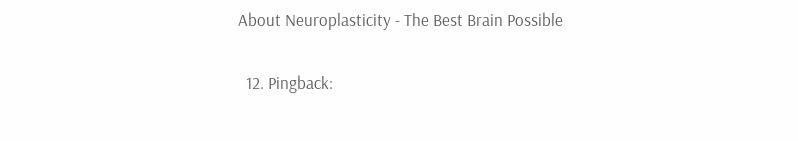About Neuroplasticity - The Best Brain Possible

  12. Pingback: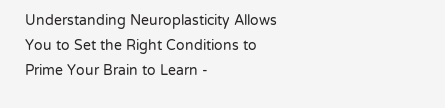Understanding Neuroplasticity Allows You to Set the Right Conditions to Prime Your Brain to Learn -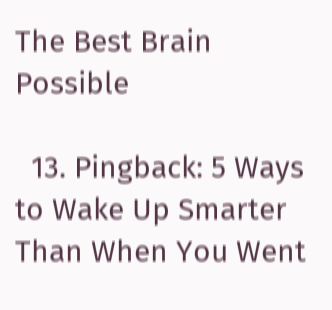The Best Brain Possible

  13. Pingback: 5 Ways to Wake Up Smarter Than When You Went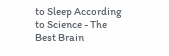to Sleep According to Science - The Best Brain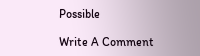Possible

Write A Comment